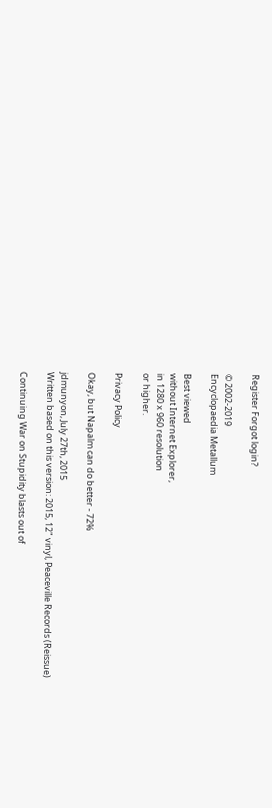Register Forgot login?

© 2002-2019
Encyclopaedia Metallum

Best viewed
without Internet Explorer,
in 1280 x 960 resolution
or higher.

Privacy Policy

Okay, but Napalm can do better - 72%

jdmunyon, July 27th, 2015
Written based on this version: 2015, 12" vinyl, Peaceville Records (Reissue)

Continuing War on Stupidity blasts out of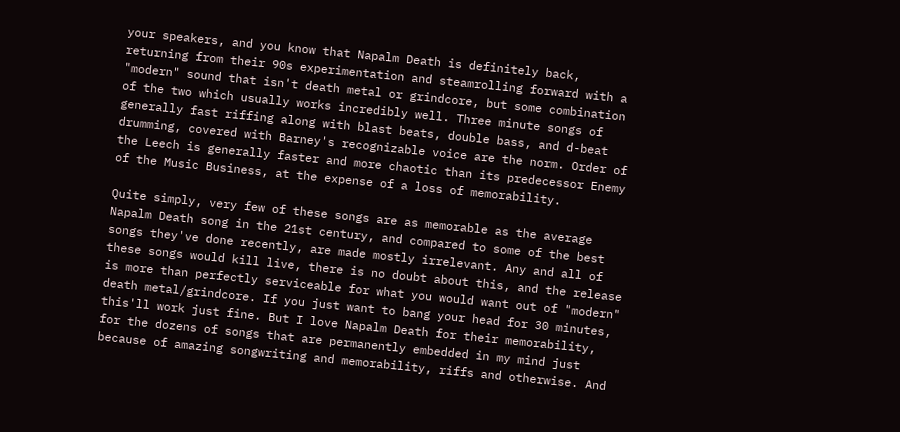your speakers, and you know that Napalm Death is definitely back, returning from their 90s experimentation and steamrolling forward with a "modern" sound that isn't death metal or grindcore, but some combination of the two which usually works incredibly well. Three minute songs of generally fast riffing along with blast beats, double bass, and d-beat drumming, covered with Barney's recognizable voice are the norm. Order of the Leech is generally faster and more chaotic than its predecessor Enemy of the Music Business, at the expense of a loss of memorability.

Quite simply, very few of these songs are as memorable as the average Napalm Death song in the 21st century, and compared to some of the best songs they've done recently, are made mostly irrelevant. Any and all of these songs would kill live, there is no doubt about this, and the release is more than perfectly serviceable for what you would want out of "modern" death metal/grindcore. If you just want to bang your head for 30 minutes, this'll work just fine. But I love Napalm Death for their memorability, for the dozens of songs that are permanently embedded in my mind just because of amazing songwriting and memorability, riffs and otherwise. And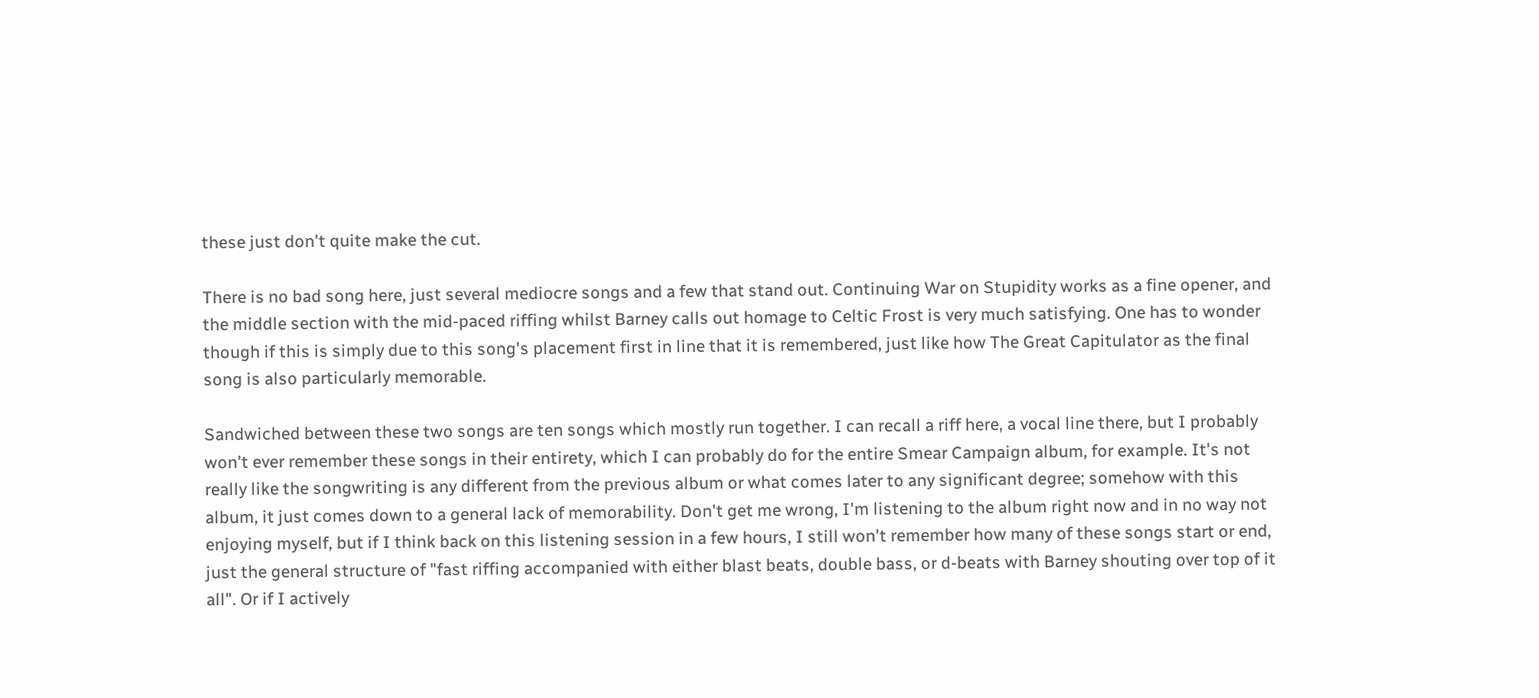these just don't quite make the cut.

There is no bad song here, just several mediocre songs and a few that stand out. Continuing War on Stupidity works as a fine opener, and the middle section with the mid-paced riffing whilst Barney calls out homage to Celtic Frost is very much satisfying. One has to wonder though if this is simply due to this song's placement first in line that it is remembered, just like how The Great Capitulator as the final song is also particularly memorable.

Sandwiched between these two songs are ten songs which mostly run together. I can recall a riff here, a vocal line there, but I probably won't ever remember these songs in their entirety, which I can probably do for the entire Smear Campaign album, for example. It's not really like the songwriting is any different from the previous album or what comes later to any significant degree; somehow with this album, it just comes down to a general lack of memorability. Don't get me wrong, I'm listening to the album right now and in no way not enjoying myself, but if I think back on this listening session in a few hours, I still won't remember how many of these songs start or end, just the general structure of "fast riffing accompanied with either blast beats, double bass, or d-beats with Barney shouting over top of it all". Or if I actively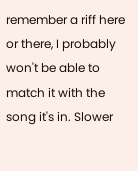remember a riff here or there, I probably won't be able to match it with the song it's in. Slower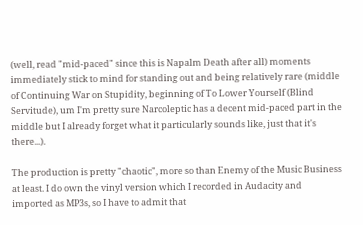(well, read "mid-paced" since this is Napalm Death after all) moments immediately stick to mind for standing out and being relatively rare (middle of Continuing War on Stupidity, beginning of To Lower Yourself (Blind Servitude), um I'm pretty sure Narcoleptic has a decent mid-paced part in the middle but I already forget what it particularly sounds like, just that it's there...).

The production is pretty "chaotic", more so than Enemy of the Music Business at least. I do own the vinyl version which I recorded in Audacity and imported as MP3s, so I have to admit that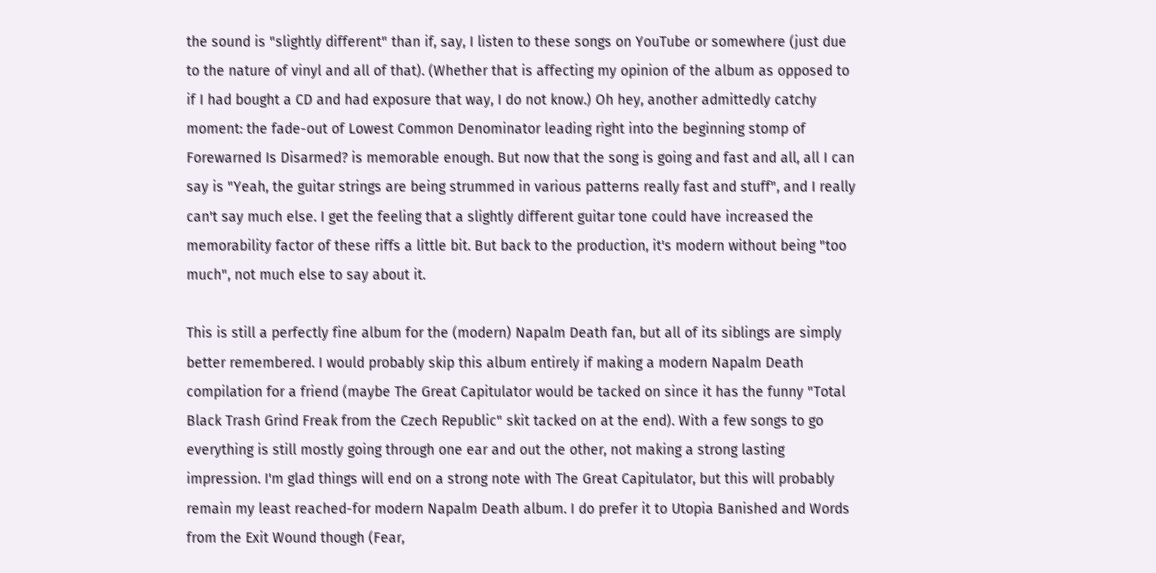the sound is "slightly different" than if, say, I listen to these songs on YouTube or somewhere (just due to the nature of vinyl and all of that). (Whether that is affecting my opinion of the album as opposed to if I had bought a CD and had exposure that way, I do not know.) Oh hey, another admittedly catchy moment: the fade-out of Lowest Common Denominator leading right into the beginning stomp of Forewarned Is Disarmed? is memorable enough. But now that the song is going and fast and all, all I can say is "Yeah, the guitar strings are being strummed in various patterns really fast and stuff", and I really can't say much else. I get the feeling that a slightly different guitar tone could have increased the memorability factor of these riffs a little bit. But back to the production, it's modern without being "too much", not much else to say about it.

This is still a perfectly fine album for the (modern) Napalm Death fan, but all of its siblings are simply better remembered. I would probably skip this album entirely if making a modern Napalm Death compilation for a friend (maybe The Great Capitulator would be tacked on since it has the funny "Total Black Trash Grind Freak from the Czech Republic" skit tacked on at the end). With a few songs to go everything is still mostly going through one ear and out the other, not making a strong lasting impression. I'm glad things will end on a strong note with The Great Capitulator, but this will probably remain my least reached-for modern Napalm Death album. I do prefer it to Utopia Banished and Words from the Exit Wound though (Fear,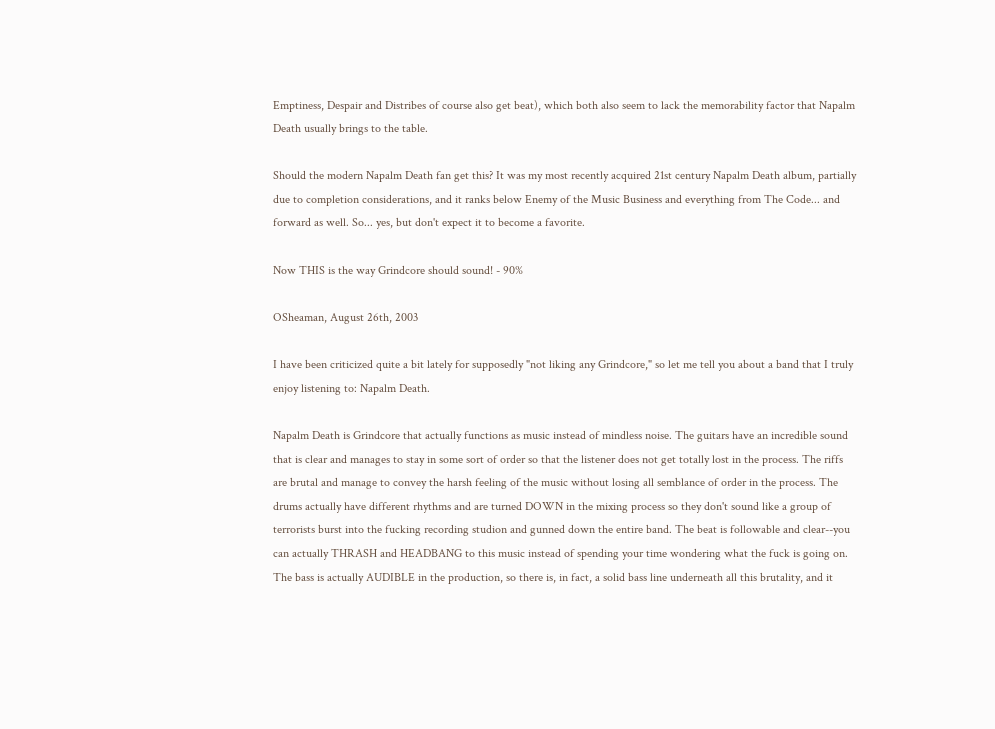Emptiness, Despair and Distribes of course also get beat), which both also seem to lack the memorability factor that Napalm Death usually brings to the table.

Should the modern Napalm Death fan get this? It was my most recently acquired 21st century Napalm Death album, partially due to completion considerations, and it ranks below Enemy of the Music Business and everything from The Code... and forward as well. So... yes, but don't expect it to become a favorite.

Now THIS is the way Grindcore should sound! - 90%

OSheaman, August 26th, 2003

I have been criticized quite a bit lately for supposedly "not liking any Grindcore," so let me tell you about a band that I truly enjoy listening to: Napalm Death.

Napalm Death is Grindcore that actually functions as music instead of mindless noise. The guitars have an incredible sound that is clear and manages to stay in some sort of order so that the listener does not get totally lost in the process. The riffs are brutal and manage to convey the harsh feeling of the music without losing all semblance of order in the process. The drums actually have different rhythms and are turned DOWN in the mixing process so they don't sound like a group of terrorists burst into the fucking recording studion and gunned down the entire band. The beat is followable and clear--you can actually THRASH and HEADBANG to this music instead of spending your time wondering what the fuck is going on. The bass is actually AUDIBLE in the production, so there is, in fact, a solid bass line underneath all this brutality, and it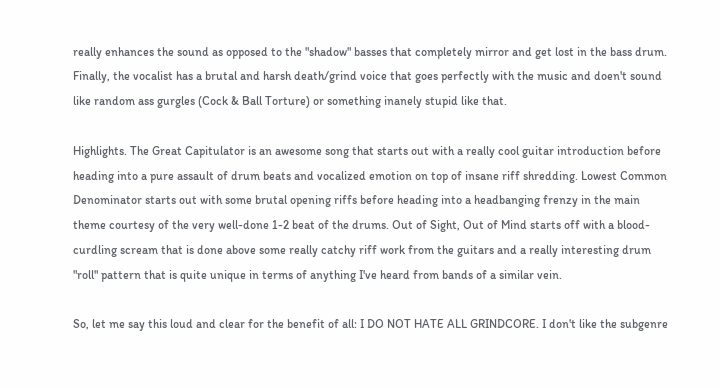really enhances the sound as opposed to the "shadow" basses that completely mirror and get lost in the bass drum. Finally, the vocalist has a brutal and harsh death/grind voice that goes perfectly with the music and doen't sound like random ass gurgles (Cock & Ball Torture) or something inanely stupid like that.

Highlights. The Great Capitulator is an awesome song that starts out with a really cool guitar introduction before heading into a pure assault of drum beats and vocalized emotion on top of insane riff shredding. Lowest Common Denominator starts out with some brutal opening riffs before heading into a headbanging frenzy in the main theme courtesy of the very well-done 1-2 beat of the drums. Out of Sight, Out of Mind starts off with a blood-curdling scream that is done above some really catchy riff work from the guitars and a really interesting drum "roll" pattern that is quite unique in terms of anything I've heard from bands of a similar vein.

So, let me say this loud and clear for the benefit of all: I DO NOT HATE ALL GRINDCORE. I don't like the subgenre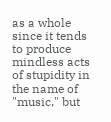as a whole since it tends to produce mindless acts of stupidity in the name of "music," but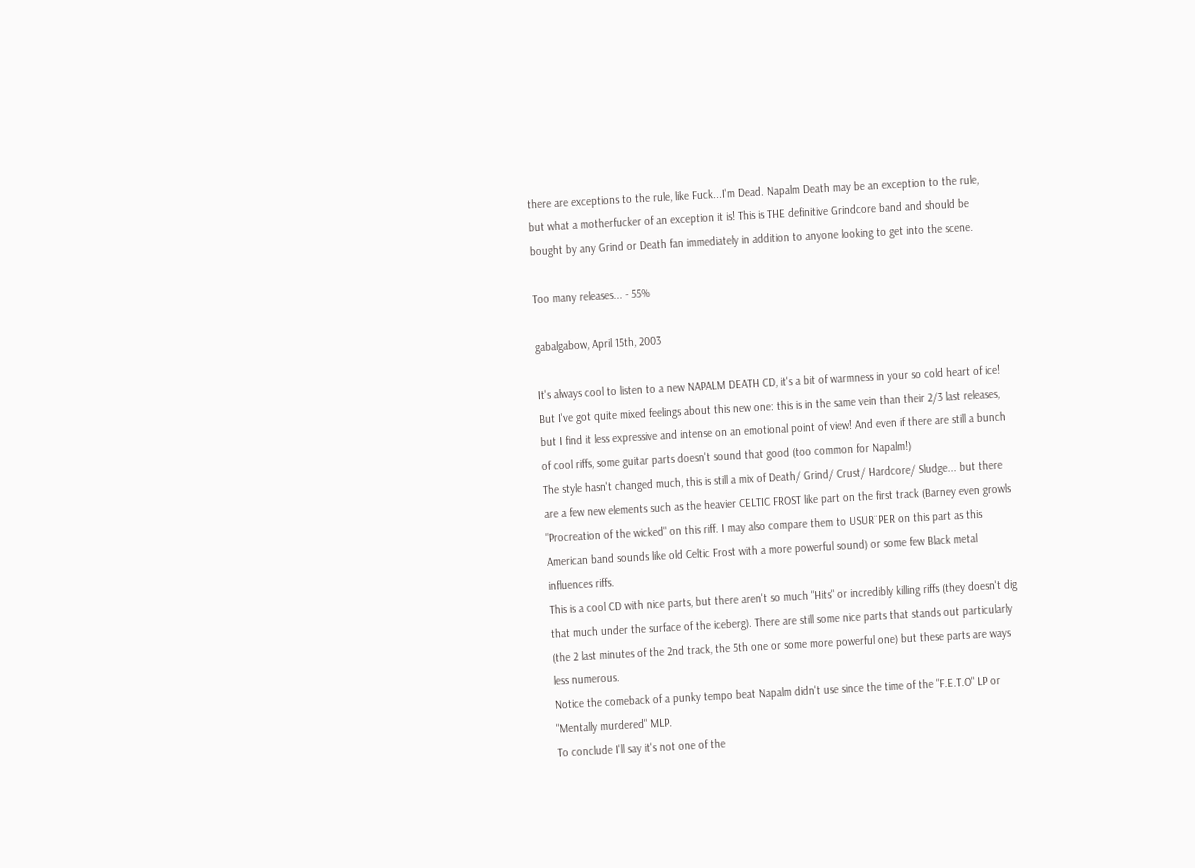there are exceptions to the rule, like Fuck...I'm Dead. Napalm Death may be an exception to the rule, but what a motherfucker of an exception it is! This is THE definitive Grindcore band and should be bought by any Grind or Death fan immediately in addition to anyone looking to get into the scene.

Too many releases... - 55%

gabalgabow, April 15th, 2003

It's always cool to listen to a new NAPALM DEATH CD, it's a bit of warmness in your so cold heart of ice!
But I've got quite mixed feelings about this new one: this is in the same vein than their 2/3 last releases, but I find it less expressive and intense on an emotional point of view! And even if there are still a bunch of cool riffs, some guitar parts doesn't sound that good (too common for Napalm!)
The style hasn't changed much, this is still a mix of Death/ Grind/ Crust/ Hardcore/ Sludge... but there are a few new elements such as the heavier CELTIC FROST like part on the first track (Barney even growls "Procreation of the wicked" on this riff. I may also compare them to USUR¨PER on this part as this American band sounds like old Celtic Frost with a more powerful sound) or some few Black metal influences riffs.
This is a cool CD with nice parts, but there aren't so much "Hits" or incredibly killing riffs (they doesn't dig that much under the surface of the iceberg). There are still some nice parts that stands out particularly (the 2 last minutes of the 2nd track, the 5th one or some more powerful one) but these parts are ways less numerous.
Notice the comeback of a punky tempo beat Napalm didn't use since the time of the "F.E.T.O" LP or "Mentally murdered" MLP.
To conclude I'll say it's not one of the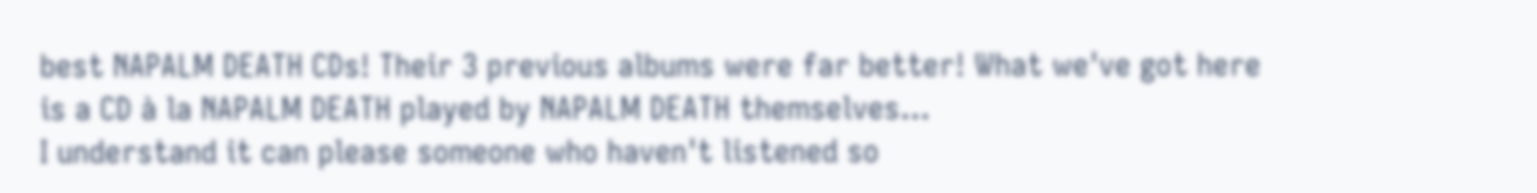best NAPALM DEATH CDs! Their 3 previous albums were far better! What we've got here is a CD à la NAPALM DEATH played by NAPALM DEATH themselves...
I understand it can please someone who haven't listened so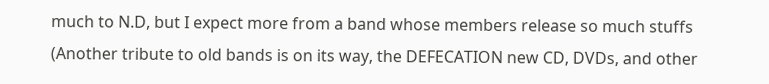much to N.D, but I expect more from a band whose members release so much stuffs (Another tribute to old bands is on its way, the DEFECATION new CD, DVDs, and other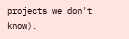projects we don't know).